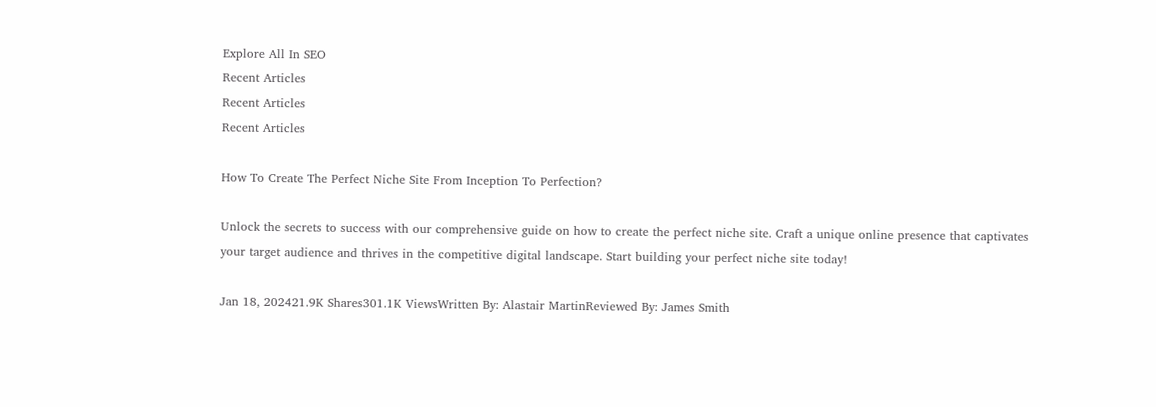Explore All In SEO
Recent Articles
Recent Articles
Recent Articles

How To Create The Perfect Niche Site From Inception To Perfection?

Unlock the secrets to success with our comprehensive guide on how to create the perfect niche site. Craft a unique online presence that captivates your target audience and thrives in the competitive digital landscape. Start building your perfect niche site today!

Jan 18, 202421.9K Shares301.1K ViewsWritten By: Alastair MartinReviewed By: James Smith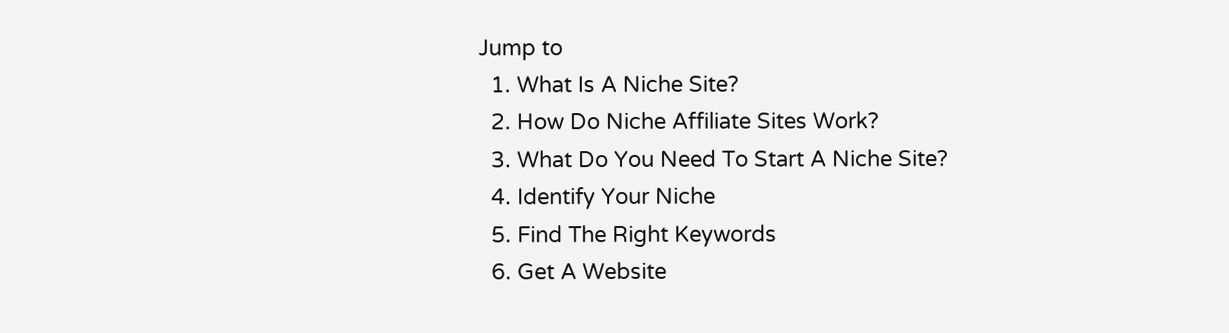Jump to
  1. What Is A Niche Site?
  2. How Do Niche Affiliate Sites Work?
  3. What Do You Need To Start A Niche Site?
  4. Identify Your Niche
  5. Find The Right Keywords
  6. Get A Website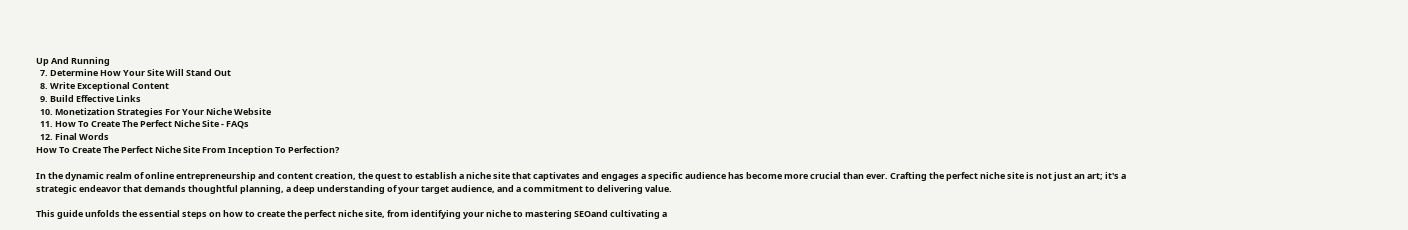Up And Running
  7. Determine How Your Site Will Stand Out
  8. Write Exceptional Content
  9. Build Effective Links
  10. Monetization Strategies For Your Niche Website
  11. How To Create The Perfect Niche Site - FAQs
  12. Final Words
How To Create The Perfect Niche Site From Inception To Perfection?

In the dynamic realm of online entrepreneurship and content creation, the quest to establish a niche site that captivates and engages a specific audience has become more crucial than ever. Crafting the perfect niche site is not just an art; it's a strategic endeavor that demands thoughtful planning, a deep understanding of your target audience, and a commitment to delivering value.

This guide unfolds the essential steps on how to create the perfect niche site, from identifying your niche to mastering SEOand cultivating a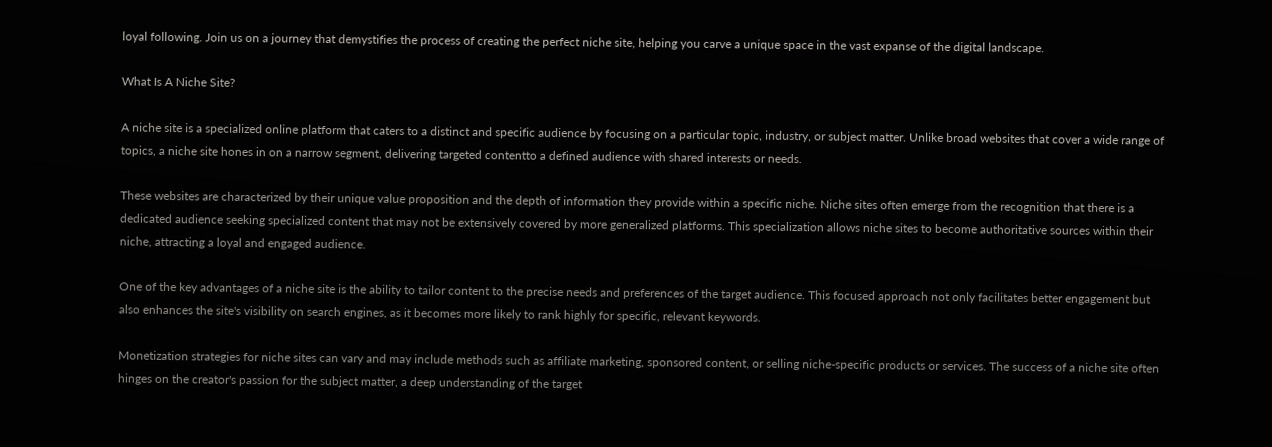loyal following. Join us on a journey that demystifies the process of creating the perfect niche site, helping you carve a unique space in the vast expanse of the digital landscape.

What Is A Niche Site?

A niche site is a specialized online platform that caters to a distinct and specific audience by focusing on a particular topic, industry, or subject matter. Unlike broad websites that cover a wide range of topics, a niche site hones in on a narrow segment, delivering targeted contentto a defined audience with shared interests or needs.

These websites are characterized by their unique value proposition and the depth of information they provide within a specific niche. Niche sites often emerge from the recognition that there is a dedicated audience seeking specialized content that may not be extensively covered by more generalized platforms. This specialization allows niche sites to become authoritative sources within their niche, attracting a loyal and engaged audience.

One of the key advantages of a niche site is the ability to tailor content to the precise needs and preferences of the target audience. This focused approach not only facilitates better engagement but also enhances the site's visibility on search engines, as it becomes more likely to rank highly for specific, relevant keywords.

Monetization strategies for niche sites can vary and may include methods such as affiliate marketing, sponsored content, or selling niche-specific products or services. The success of a niche site often hinges on the creator's passion for the subject matter, a deep understanding of the target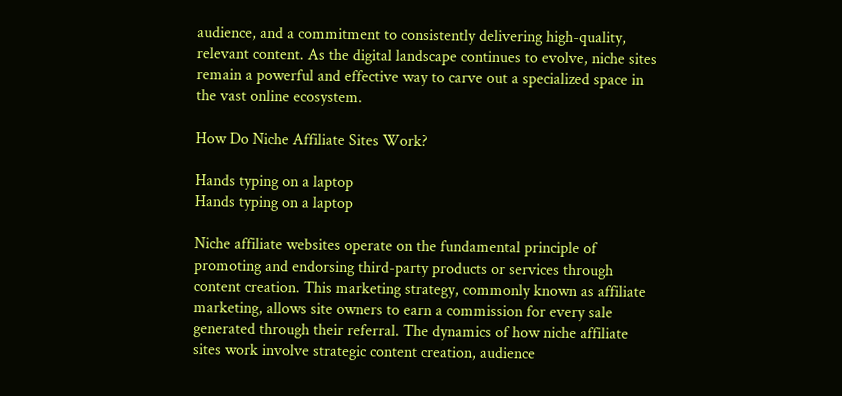audience, and a commitment to consistently delivering high-quality, relevant content. As the digital landscape continues to evolve, niche sites remain a powerful and effective way to carve out a specialized space in the vast online ecosystem.

How Do Niche Affiliate Sites Work?

Hands typing on a laptop
Hands typing on a laptop

Niche affiliate websites operate on the fundamental principle of promoting and endorsing third-party products or services through content creation. This marketing strategy, commonly known as affiliate marketing, allows site owners to earn a commission for every sale generated through their referral. The dynamics of how niche affiliate sites work involve strategic content creation, audience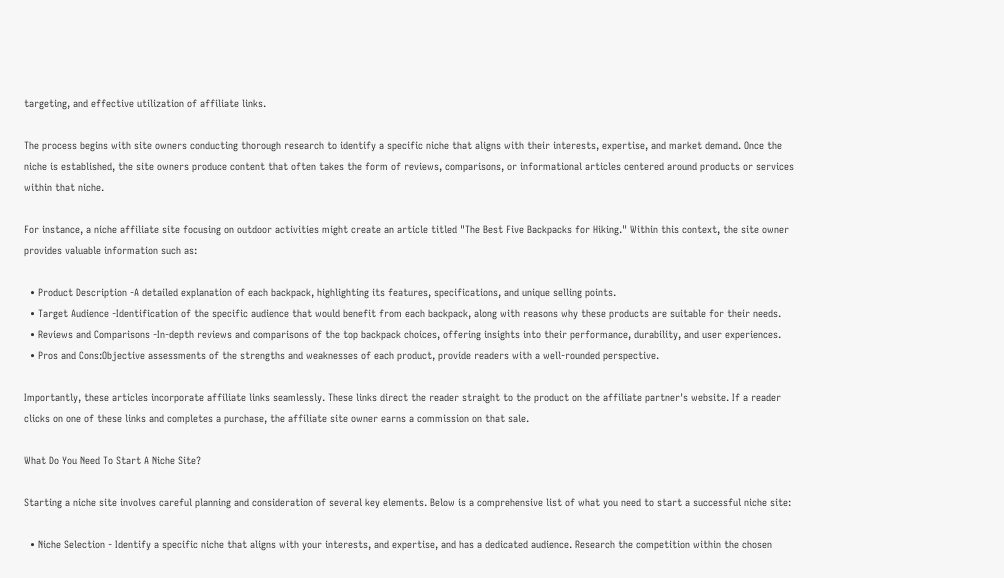targeting, and effective utilization of affiliate links.

The process begins with site owners conducting thorough research to identify a specific niche that aligns with their interests, expertise, and market demand. Once the niche is established, the site owners produce content that often takes the form of reviews, comparisons, or informational articles centered around products or services within that niche.

For instance, a niche affiliate site focusing on outdoor activities might create an article titled "The Best Five Backpacks for Hiking." Within this context, the site owner provides valuable information such as:

  • Product Description -A detailed explanation of each backpack, highlighting its features, specifications, and unique selling points.
  • Target Audience -Identification of the specific audience that would benefit from each backpack, along with reasons why these products are suitable for their needs.
  • Reviews and Comparisons -In-depth reviews and comparisons of the top backpack choices, offering insights into their performance, durability, and user experiences.
  • Pros and Cons:Objective assessments of the strengths and weaknesses of each product, provide readers with a well-rounded perspective.

Importantly, these articles incorporate affiliate links seamlessly. These links direct the reader straight to the product on the affiliate partner's website. If a reader clicks on one of these links and completes a purchase, the affiliate site owner earns a commission on that sale.

What Do You Need To Start A Niche Site?

Starting a niche site involves careful planning and consideration of several key elements. Below is a comprehensive list of what you need to start a successful niche site:

  • Niche Selection - Identify a specific niche that aligns with your interests, and expertise, and has a dedicated audience. Research the competition within the chosen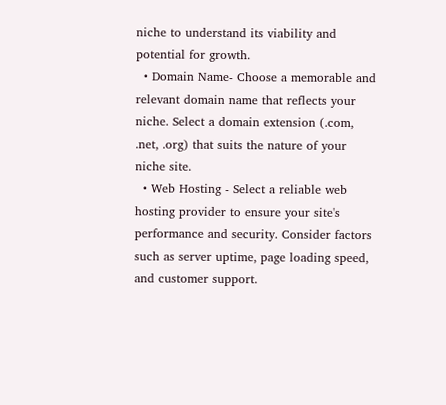niche to understand its viability and potential for growth.
  • Domain Name- Choose a memorable and relevant domain name that reflects your niche. Select a domain extension (.com, .net, .org) that suits the nature of your niche site.
  • Web Hosting - Select a reliable web hosting provider to ensure your site's performance and security. Consider factors such as server uptime, page loading speed, and customer support.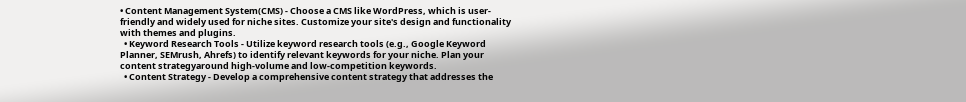• Content Management System(CMS) - Choose a CMS like WordPress, which is user-friendly and widely used for niche sites. Customize your site's design and functionality with themes and plugins.
  • Keyword Research Tools - Utilize keyword research tools (e.g., Google Keyword Planner, SEMrush, Ahrefs) to identify relevant keywords for your niche. Plan your content strategyaround high-volume and low-competition keywords.
  • Content Strategy - Develop a comprehensive content strategy that addresses the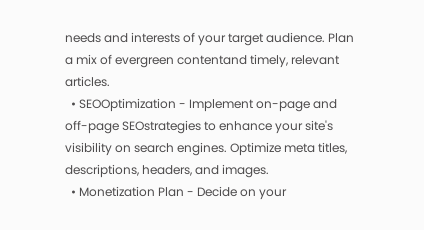needs and interests of your target audience. Plan a mix of evergreen contentand timely, relevant articles.
  • SEOOptimization - Implement on-page and off-page SEOstrategies to enhance your site's visibility on search engines. Optimize meta titles, descriptions, headers, and images.
  • Monetization Plan - Decide on your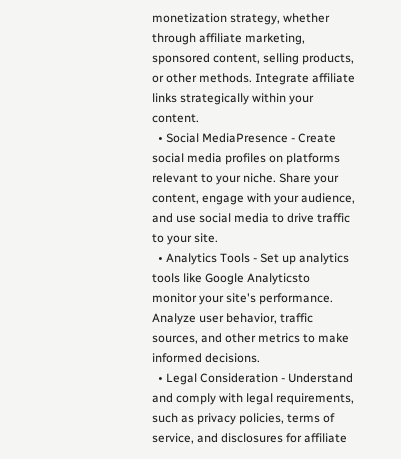monetization strategy, whether through affiliate marketing, sponsored content, selling products, or other methods. Integrate affiliate links strategically within your content.
  • Social MediaPresence - Create social media profiles on platforms relevant to your niche. Share your content, engage with your audience, and use social media to drive traffic to your site.
  • Analytics Tools - Set up analytics tools like Google Analyticsto monitor your site's performance. Analyze user behavior, traffic sources, and other metrics to make informed decisions.
  • Legal Consideration - Understand and comply with legal requirements, such as privacy policies, terms of service, and disclosures for affiliate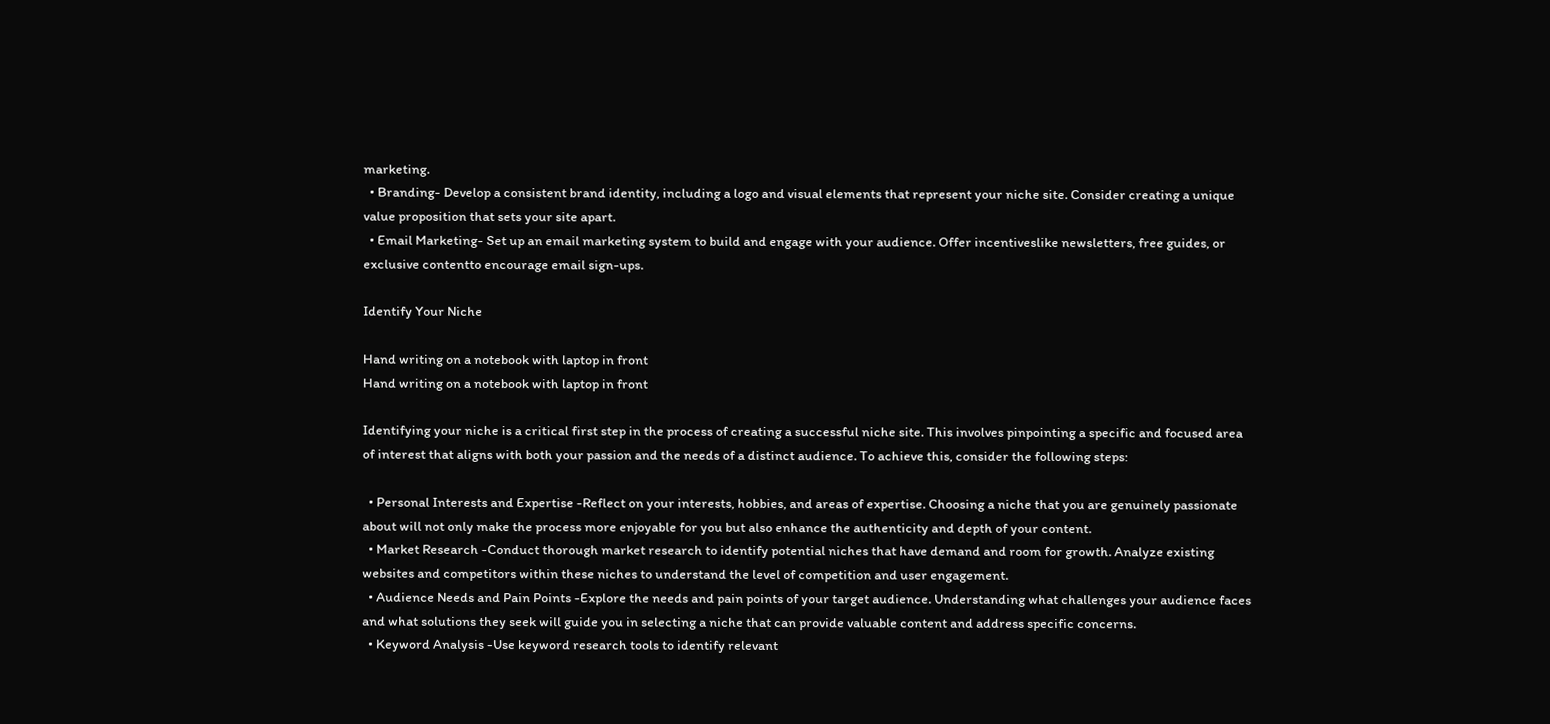marketing.
  • Branding- Develop a consistent brand identity, including a logo and visual elements that represent your niche site. Consider creating a unique value proposition that sets your site apart.
  • Email Marketing- Set up an email marketing system to build and engage with your audience. Offer incentiveslike newsletters, free guides, or exclusive contentto encourage email sign-ups.

Identify Your Niche

Hand writing on a notebook with laptop in front
Hand writing on a notebook with laptop in front

Identifying your niche is a critical first step in the process of creating a successful niche site. This involves pinpointing a specific and focused area of interest that aligns with both your passion and the needs of a distinct audience. To achieve this, consider the following steps:

  • Personal Interests and Expertise -Reflect on your interests, hobbies, and areas of expertise. Choosing a niche that you are genuinely passionate about will not only make the process more enjoyable for you but also enhance the authenticity and depth of your content.
  • Market Research -Conduct thorough market research to identify potential niches that have demand and room for growth. Analyze existing websites and competitors within these niches to understand the level of competition and user engagement.
  • Audience Needs and Pain Points -Explore the needs and pain points of your target audience. Understanding what challenges your audience faces and what solutions they seek will guide you in selecting a niche that can provide valuable content and address specific concerns.
  • Keyword Analysis -Use keyword research tools to identify relevant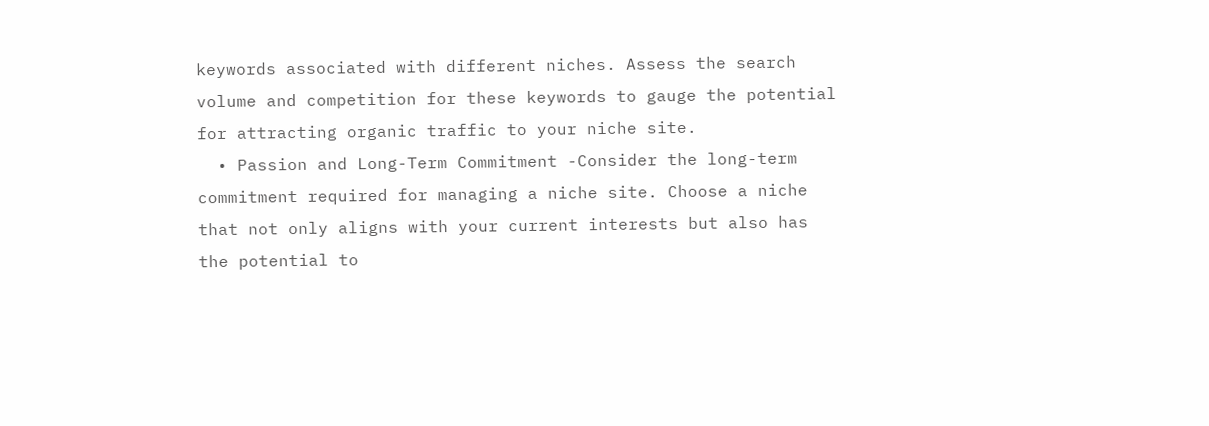keywords associated with different niches. Assess the search volume and competition for these keywords to gauge the potential for attracting organic traffic to your niche site.
  • Passion and Long-Term Commitment -Consider the long-term commitment required for managing a niche site. Choose a niche that not only aligns with your current interests but also has the potential to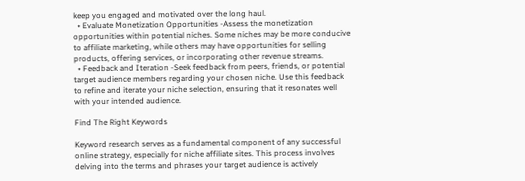keep you engaged and motivated over the long haul.
  • Evaluate Monetization Opportunities -Assess the monetization opportunities within potential niches. Some niches may be more conducive to affiliate marketing, while others may have opportunities for selling products, offering services, or incorporating other revenue streams.
  • Feedback and Iteration -Seek feedback from peers, friends, or potential target audience members regarding your chosen niche. Use this feedback to refine and iterate your niche selection, ensuring that it resonates well with your intended audience.

Find The Right Keywords

Keyword research serves as a fundamental component of any successful online strategy, especially for niche affiliate sites. This process involves delving into the terms and phrases your target audience is actively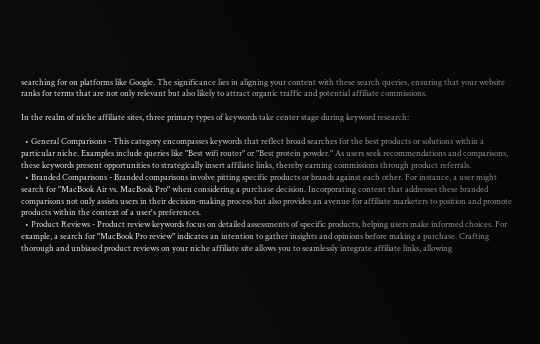searching for on platforms like Google. The significance lies in aligning your content with these search queries, ensuring that your website ranks for terms that are not only relevant but also likely to attract organic traffic and potential affiliate commissions.

In the realm of niche affiliate sites, three primary types of keywords take center stage during keyword research:

  • General Comparisons - This category encompasses keywords that reflect broad searches for the best products or solutions within a particular niche. Examples include queries like "Best wifi router" or "Best protein powder." As users seek recommendations and comparisons, these keywords present opportunities to strategically insert affiliate links, thereby earning commissions through product referrals.
  • Branded Comparisons - Branded comparisons involve pitting specific products or brands against each other. For instance, a user might search for "MacBook Air vs. MacBook Pro" when considering a purchase decision. Incorporating content that addresses these branded comparisons not only assists users in their decision-making process but also provides an avenue for affiliate marketers to position and promote products within the context of a user's preferences.
  • Product Reviews - Product review keywords focus on detailed assessments of specific products, helping users make informed choices. For example, a search for "MacBook Pro review" indicates an intention to gather insights and opinions before making a purchase. Crafting thorough and unbiased product reviews on your niche affiliate site allows you to seamlessly integrate affiliate links, allowing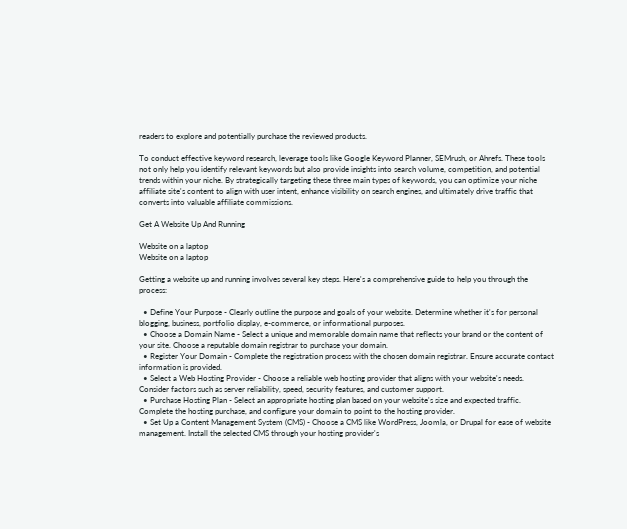readers to explore and potentially purchase the reviewed products.

To conduct effective keyword research, leverage tools like Google Keyword Planner, SEMrush, or Ahrefs. These tools not only help you identify relevant keywords but also provide insights into search volume, competition, and potential trends within your niche. By strategically targeting these three main types of keywords, you can optimize your niche affiliate site's content to align with user intent, enhance visibility on search engines, and ultimately drive traffic that converts into valuable affiliate commissions.

Get A Website Up And Running

Website on a laptop
Website on a laptop

Getting a website up and running involves several key steps. Here's a comprehensive guide to help you through the process:

  • Define Your Purpose - Clearly outline the purpose and goals of your website. Determine whether it's for personal blogging, business, portfolio display, e-commerce, or informational purposes.
  • Choose a Domain Name - Select a unique and memorable domain name that reflects your brand or the content of your site. Choose a reputable domain registrar to purchase your domain.
  • Register Your Domain - Complete the registration process with the chosen domain registrar. Ensure accurate contact information is provided.
  • Select a Web Hosting Provider - Choose a reliable web hosting provider that aligns with your website's needs. Consider factors such as server reliability, speed, security features, and customer support.
  • Purchase Hosting Plan - Select an appropriate hosting plan based on your website's size and expected traffic. Complete the hosting purchase, and configure your domain to point to the hosting provider.
  • Set Up a Content Management System (CMS) - Choose a CMS like WordPress, Joomla, or Drupal for ease of website management. Install the selected CMS through your hosting provider's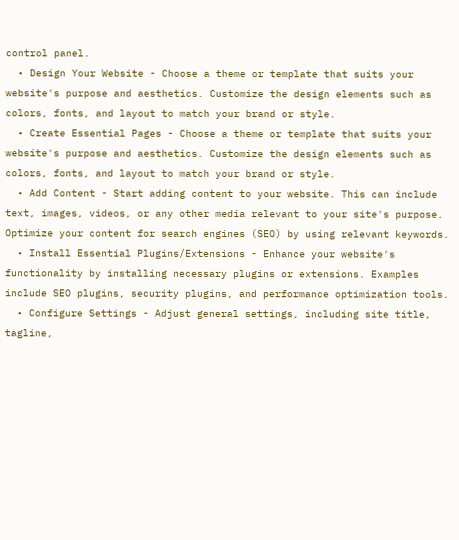control panel.
  • Design Your Website - Choose a theme or template that suits your website's purpose and aesthetics. Customize the design elements such as colors, fonts, and layout to match your brand or style.
  • Create Essential Pages - Choose a theme or template that suits your website's purpose and aesthetics. Customize the design elements such as colors, fonts, and layout to match your brand or style.
  • Add Content - Start adding content to your website. This can include text, images, videos, or any other media relevant to your site's purpose. Optimize your content for search engines (SEO) by using relevant keywords.
  • Install Essential Plugins/Extensions - Enhance your website's functionality by installing necessary plugins or extensions. Examples include SEO plugins, security plugins, and performance optimization tools.
  • Configure Settings - Adjust general settings, including site title, tagline,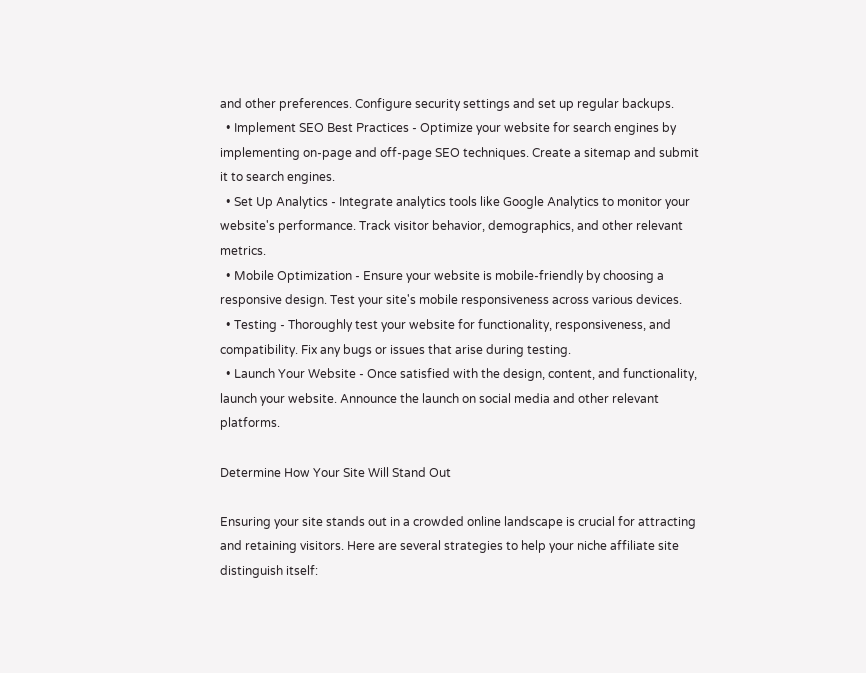and other preferences. Configure security settings and set up regular backups.
  • Implement SEO Best Practices - Optimize your website for search engines by implementing on-page and off-page SEO techniques. Create a sitemap and submit it to search engines.
  • Set Up Analytics - Integrate analytics tools like Google Analytics to monitor your website's performance. Track visitor behavior, demographics, and other relevant metrics.
  • Mobile Optimization - Ensure your website is mobile-friendly by choosing a responsive design. Test your site's mobile responsiveness across various devices.
  • Testing - Thoroughly test your website for functionality, responsiveness, and compatibility. Fix any bugs or issues that arise during testing.
  • Launch Your Website - Once satisfied with the design, content, and functionality, launch your website. Announce the launch on social media and other relevant platforms.

Determine How Your Site Will Stand Out

Ensuring your site stands out in a crowded online landscape is crucial for attracting and retaining visitors. Here are several strategies to help your niche affiliate site distinguish itself: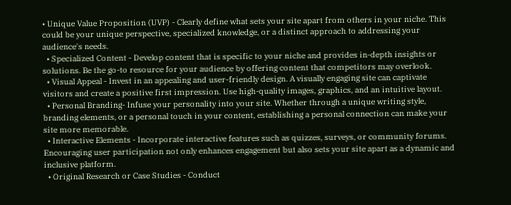• Unique Value Proposition (UVP) - Clearly define what sets your site apart from others in your niche. This could be your unique perspective, specialized knowledge, or a distinct approach to addressing your audience's needs.
  • Specialized Content - Develop content that is specific to your niche and provides in-depth insights or solutions. Be the go-to resource for your audience by offering content that competitors may overlook.
  • Visual Appeal - Invest in an appealing and user-friendly design. A visually engaging site can captivate visitors and create a positive first impression. Use high-quality images, graphics, and an intuitive layout.
  • Personal Branding- Infuse your personality into your site. Whether through a unique writing style, branding elements, or a personal touch in your content, establishing a personal connection can make your site more memorable.
  • Interactive Elements - Incorporate interactive features such as quizzes, surveys, or community forums. Encouraging user participation not only enhances engagement but also sets your site apart as a dynamic and inclusive platform.
  • Original Research or Case Studies - Conduct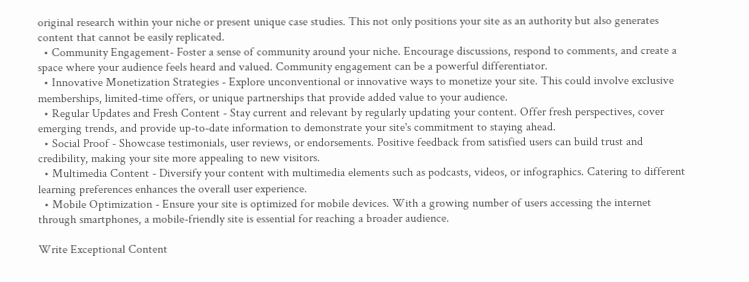original research within your niche or present unique case studies. This not only positions your site as an authority but also generates content that cannot be easily replicated.
  • Community Engagement- Foster a sense of community around your niche. Encourage discussions, respond to comments, and create a space where your audience feels heard and valued. Community engagement can be a powerful differentiator.
  • Innovative Monetization Strategies - Explore unconventional or innovative ways to monetize your site. This could involve exclusive memberships, limited-time offers, or unique partnerships that provide added value to your audience.
  • Regular Updates and Fresh Content - Stay current and relevant by regularly updating your content. Offer fresh perspectives, cover emerging trends, and provide up-to-date information to demonstrate your site's commitment to staying ahead.
  • Social Proof - Showcase testimonials, user reviews, or endorsements. Positive feedback from satisfied users can build trust and credibility, making your site more appealing to new visitors.
  • Multimedia Content - Diversify your content with multimedia elements such as podcasts, videos, or infographics. Catering to different learning preferences enhances the overall user experience.
  • Mobile Optimization - Ensure your site is optimized for mobile devices. With a growing number of users accessing the internet through smartphones, a mobile-friendly site is essential for reaching a broader audience.

Write Exceptional Content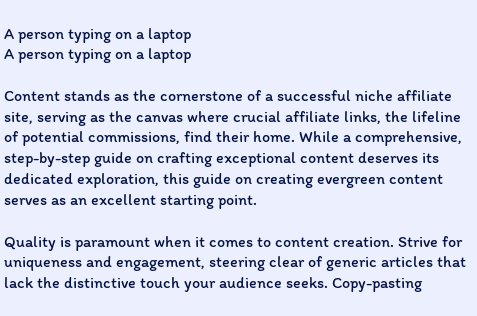A person typing on a laptop
A person typing on a laptop

Content stands as the cornerstone of a successful niche affiliate site, serving as the canvas where crucial affiliate links, the lifeline of potential commissions, find their home. While a comprehensive, step-by-step guide on crafting exceptional content deserves its dedicated exploration, this guide on creating evergreen content serves as an excellent starting point.

Quality is paramount when it comes to content creation. Strive for uniqueness and engagement, steering clear of generic articles that lack the distinctive touch your audience seeks. Copy-pasting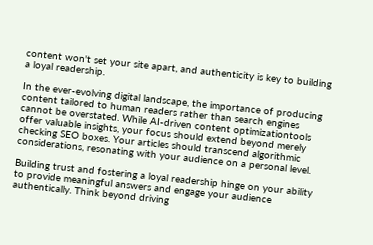content won't set your site apart, and authenticity is key to building a loyal readership.

In the ever-evolving digital landscape, the importance of producing content tailored to human readers rather than search engines cannot be overstated. While AI-driven content optimizationtools offer valuable insights, your focus should extend beyond merely checking SEO boxes. Your articles should transcend algorithmic considerations, resonating with your audience on a personal level.

Building trust and fostering a loyal readership hinge on your ability to provide meaningful answers and engage your audience authentically. Think beyond driving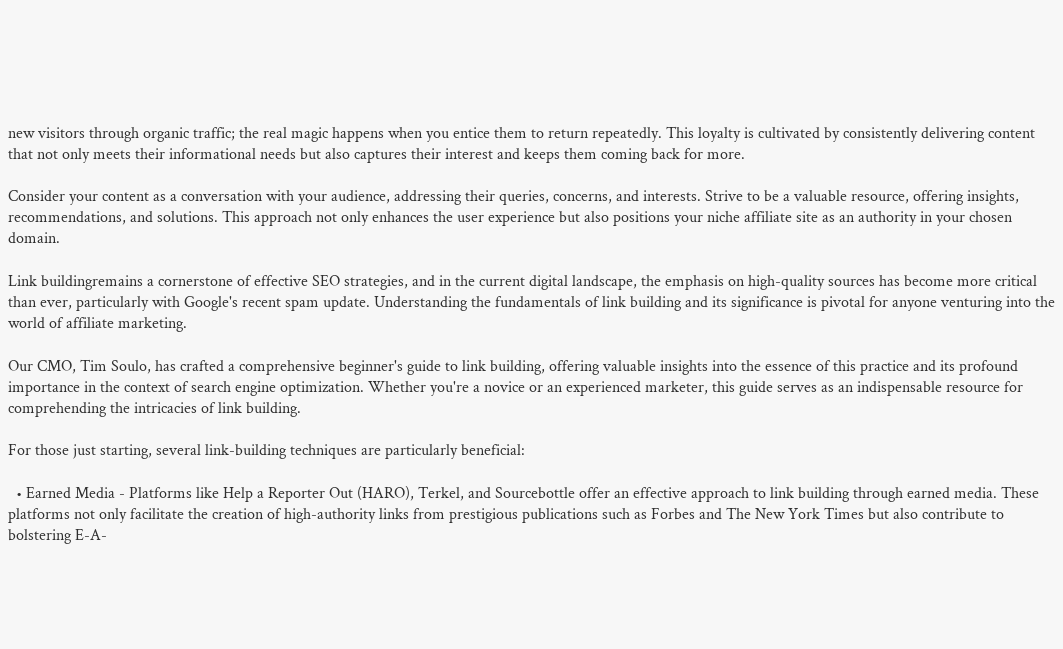new visitors through organic traffic; the real magic happens when you entice them to return repeatedly. This loyalty is cultivated by consistently delivering content that not only meets their informational needs but also captures their interest and keeps them coming back for more.

Consider your content as a conversation with your audience, addressing their queries, concerns, and interests. Strive to be a valuable resource, offering insights, recommendations, and solutions. This approach not only enhances the user experience but also positions your niche affiliate site as an authority in your chosen domain.

Link buildingremains a cornerstone of effective SEO strategies, and in the current digital landscape, the emphasis on high-quality sources has become more critical than ever, particularly with Google's recent spam update. Understanding the fundamentals of link building and its significance is pivotal for anyone venturing into the world of affiliate marketing.

Our CMO, Tim Soulo, has crafted a comprehensive beginner's guide to link building, offering valuable insights into the essence of this practice and its profound importance in the context of search engine optimization. Whether you're a novice or an experienced marketer, this guide serves as an indispensable resource for comprehending the intricacies of link building.

For those just starting, several link-building techniques are particularly beneficial:

  • Earned Media - Platforms like Help a Reporter Out (HARO), Terkel, and Sourcebottle offer an effective approach to link building through earned media. These platforms not only facilitate the creation of high-authority links from prestigious publications such as Forbes and The New York Times but also contribute to bolstering E-A-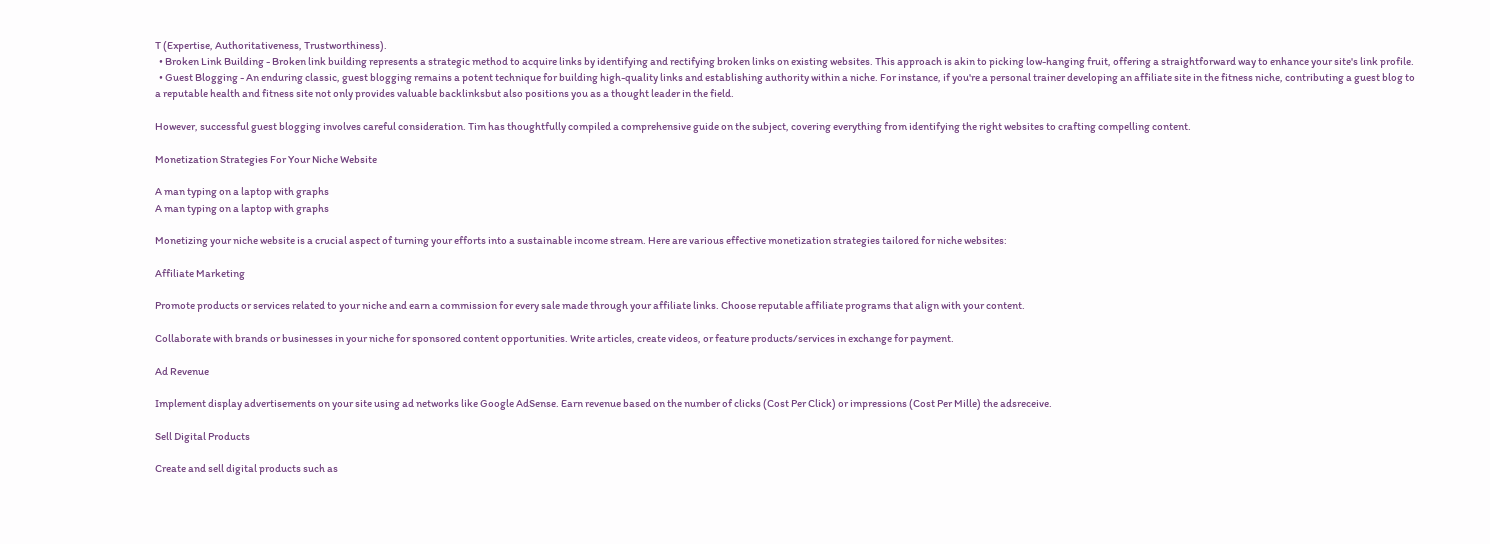T (Expertise, Authoritativeness, Trustworthiness).
  • Broken Link Building - Broken link building represents a strategic method to acquire links by identifying and rectifying broken links on existing websites. This approach is akin to picking low-hanging fruit, offering a straightforward way to enhance your site's link profile.
  • Guest Blogging - An enduring classic, guest blogging remains a potent technique for building high-quality links and establishing authority within a niche. For instance, if you're a personal trainer developing an affiliate site in the fitness niche, contributing a guest blog to a reputable health and fitness site not only provides valuable backlinksbut also positions you as a thought leader in the field.

However, successful guest blogging involves careful consideration. Tim has thoughtfully compiled a comprehensive guide on the subject, covering everything from identifying the right websites to crafting compelling content.

Monetization Strategies For Your Niche Website

A man typing on a laptop with graphs
A man typing on a laptop with graphs

Monetizing your niche website is a crucial aspect of turning your efforts into a sustainable income stream. Here are various effective monetization strategies tailored for niche websites:

Affiliate Marketing

Promote products or services related to your niche and earn a commission for every sale made through your affiliate links. Choose reputable affiliate programs that align with your content.

Collaborate with brands or businesses in your niche for sponsored content opportunities. Write articles, create videos, or feature products/services in exchange for payment.

Ad Revenue

Implement display advertisements on your site using ad networks like Google AdSense. Earn revenue based on the number of clicks (Cost Per Click) or impressions (Cost Per Mille) the adsreceive.

Sell Digital Products

Create and sell digital products such as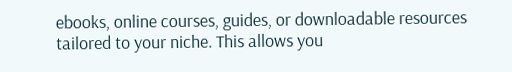ebooks, online courses, guides, or downloadable resources tailored to your niche. This allows you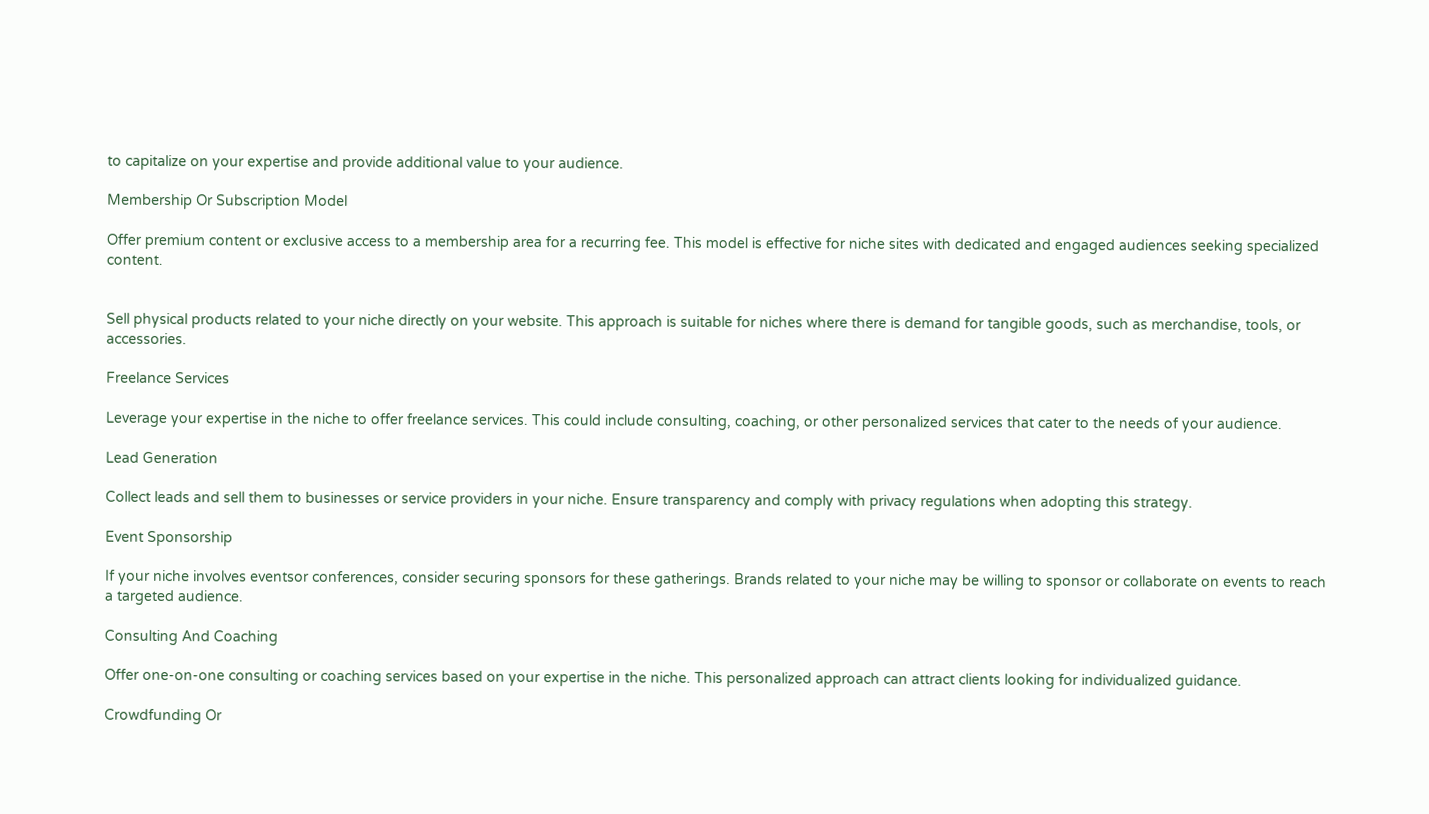to capitalize on your expertise and provide additional value to your audience.

Membership Or Subscription Model

Offer premium content or exclusive access to a membership area for a recurring fee. This model is effective for niche sites with dedicated and engaged audiences seeking specialized content.


Sell physical products related to your niche directly on your website. This approach is suitable for niches where there is demand for tangible goods, such as merchandise, tools, or accessories.

Freelance Services

Leverage your expertise in the niche to offer freelance services. This could include consulting, coaching, or other personalized services that cater to the needs of your audience.

Lead Generation

Collect leads and sell them to businesses or service providers in your niche. Ensure transparency and comply with privacy regulations when adopting this strategy.

Event Sponsorship

If your niche involves eventsor conferences, consider securing sponsors for these gatherings. Brands related to your niche may be willing to sponsor or collaborate on events to reach a targeted audience.

Consulting And Coaching

Offer one-on-one consulting or coaching services based on your expertise in the niche. This personalized approach can attract clients looking for individualized guidance.

Crowdfunding Or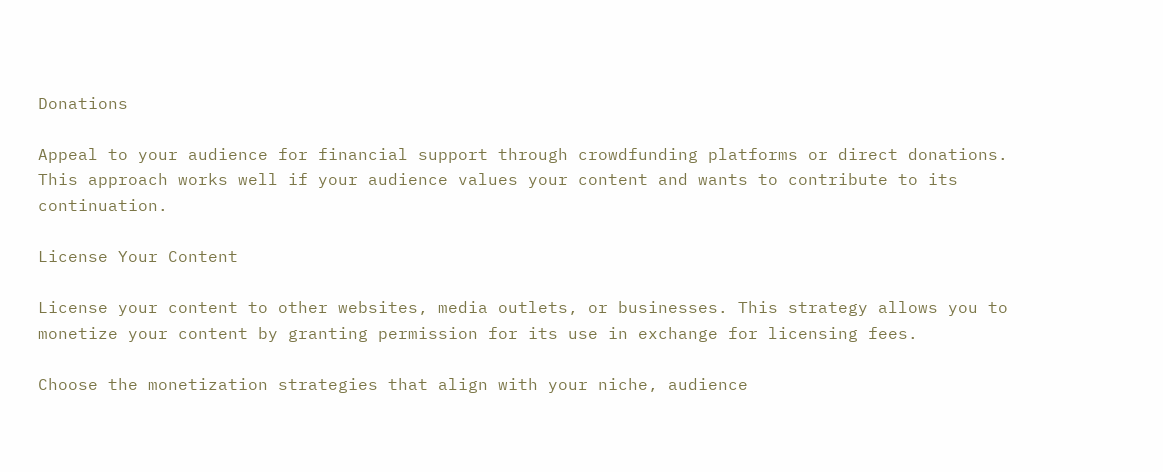Donations

Appeal to your audience for financial support through crowdfunding platforms or direct donations. This approach works well if your audience values your content and wants to contribute to its continuation.

License Your Content

License your content to other websites, media outlets, or businesses. This strategy allows you to monetize your content by granting permission for its use in exchange for licensing fees.

Choose the monetization strategies that align with your niche, audience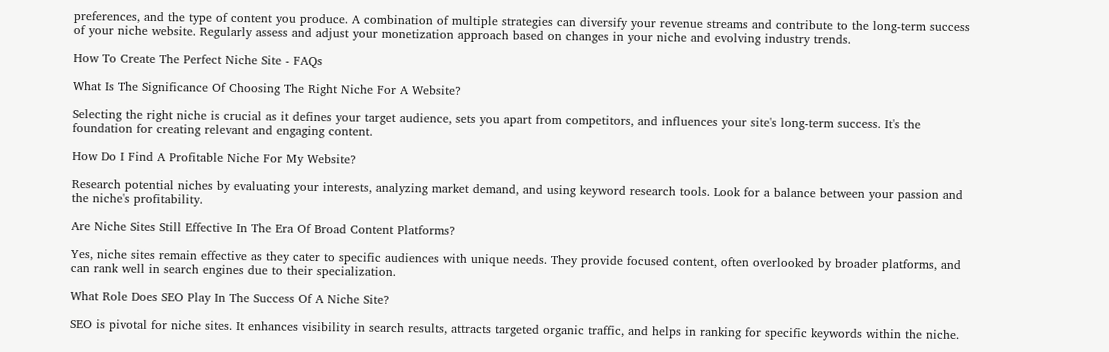preferences, and the type of content you produce. A combination of multiple strategies can diversify your revenue streams and contribute to the long-term success of your niche website. Regularly assess and adjust your monetization approach based on changes in your niche and evolving industry trends.

How To Create The Perfect Niche Site - FAQs

What Is The Significance Of Choosing The Right Niche For A Website?

Selecting the right niche is crucial as it defines your target audience, sets you apart from competitors, and influences your site's long-term success. It's the foundation for creating relevant and engaging content.

How Do I Find A Profitable Niche For My Website?

Research potential niches by evaluating your interests, analyzing market demand, and using keyword research tools. Look for a balance between your passion and the niche's profitability.

Are Niche Sites Still Effective In The Era Of Broad Content Platforms?

Yes, niche sites remain effective as they cater to specific audiences with unique needs. They provide focused content, often overlooked by broader platforms, and can rank well in search engines due to their specialization.

What Role Does SEO Play In The Success Of A Niche Site?

SEO is pivotal for niche sites. It enhances visibility in search results, attracts targeted organic traffic, and helps in ranking for specific keywords within the niche.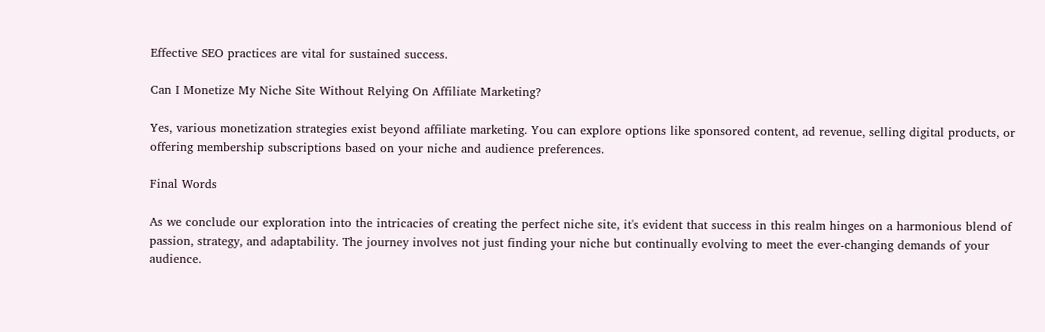Effective SEO practices are vital for sustained success.

Can I Monetize My Niche Site Without Relying On Affiliate Marketing?

Yes, various monetization strategies exist beyond affiliate marketing. You can explore options like sponsored content, ad revenue, selling digital products, or offering membership subscriptions based on your niche and audience preferences.

Final Words

As we conclude our exploration into the intricacies of creating the perfect niche site, it's evident that success in this realm hinges on a harmonious blend of passion, strategy, and adaptability. The journey involves not just finding your niche but continually evolving to meet the ever-changing demands of your audience.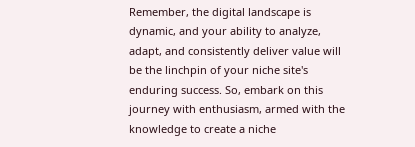Remember, the digital landscape is dynamic, and your ability to analyze, adapt, and consistently deliver value will be the linchpin of your niche site's enduring success. So, embark on this journey with enthusiasm, armed with the knowledge to create a niche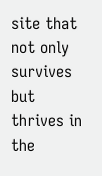site that not only survives but thrives in the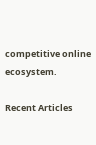competitive online ecosystem.

Recent Articles